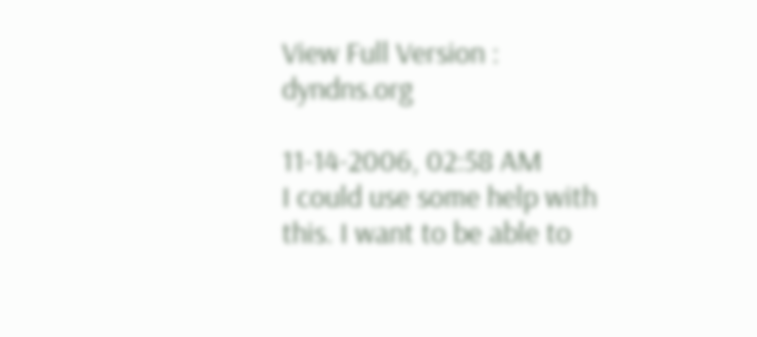View Full Version : dyndns.org

11-14-2006, 02:58 AM
I could use some help with this. I want to be able to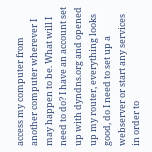access my computer from another computer wherever I may happen to be. What will I need to do? I have an account set up with dyndns.org and opened up my router, everything looks good, do I need to set up a webserver or start any services in order to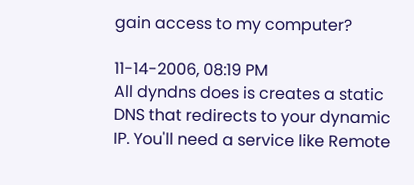gain access to my computer?

11-14-2006, 08:19 PM
All dyndns does is creates a static DNS that redirects to your dynamic IP. You'll need a service like Remote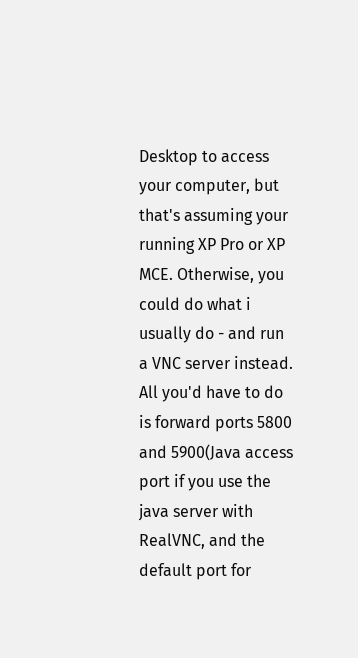Desktop to access your computer, but that's assuming your running XP Pro or XP MCE. Otherwise, you could do what i usually do - and run a VNC server instead. All you'd have to do is forward ports 5800 and 5900(Java access port if you use the java server with RealVNC, and the default port for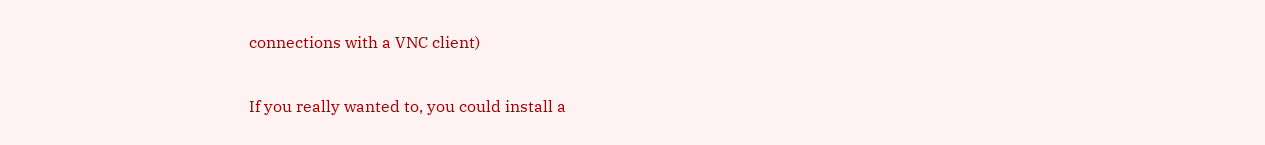connections with a VNC client)

If you really wanted to, you could install a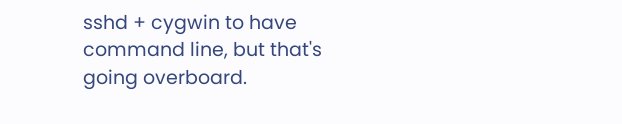sshd + cygwin to have command line, but that's going overboard.